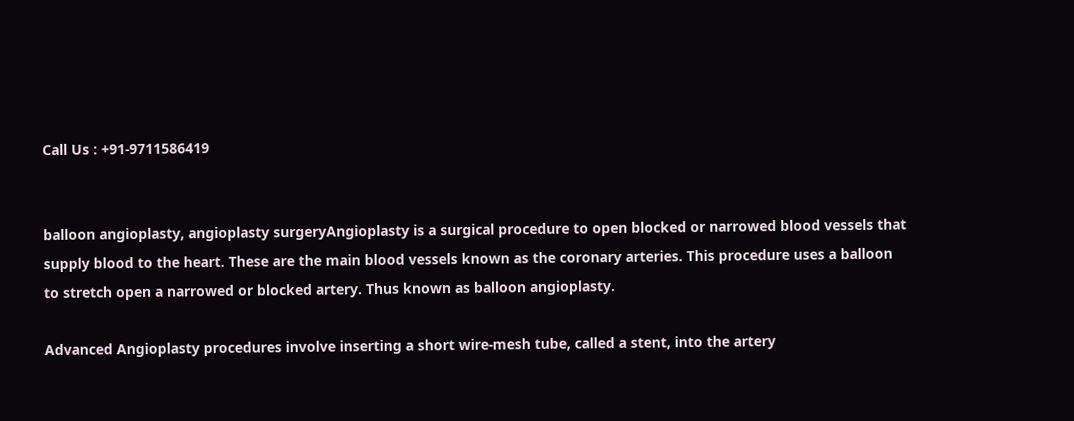Call Us : +91-9711586419


balloon angioplasty, angioplasty surgeryAngioplasty is a surgical procedure to open blocked or narrowed blood vessels that supply blood to the heart. These are the main blood vessels known as the coronary arteries. This procedure uses a balloon to stretch open a narrowed or blocked artery. Thus known as balloon angioplasty.

Advanced Angioplasty procedures involve inserting a short wire-mesh tube, called a stent, into the artery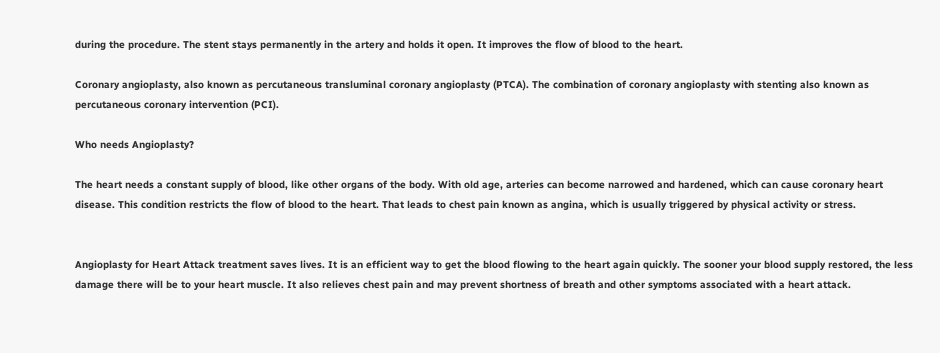during the procedure. The stent stays permanently in the artery and holds it open. It improves the flow of blood to the heart.

Coronary angioplasty, also known as percutaneous transluminal coronary angioplasty (PTCA). The combination of coronary angioplasty with stenting also known as percutaneous coronary intervention (PCI).

Who needs Angioplasty?

The heart needs a constant supply of blood, like other organs of the body. With old age, arteries can become narrowed and hardened, which can cause coronary heart disease. This condition restricts the flow of blood to the heart. That leads to chest pain known as angina, which is usually triggered by physical activity or stress.


Angioplasty for Heart Attack treatment saves lives. It is an efficient way to get the blood flowing to the heart again quickly. The sooner your blood supply restored, the less damage there will be to your heart muscle. It also relieves chest pain and may prevent shortness of breath and other symptoms associated with a heart attack.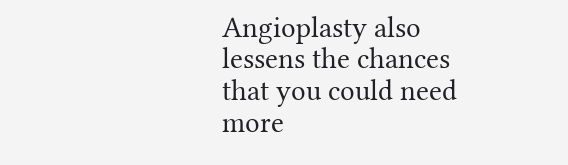Angioplasty also lessens the chances that you could need more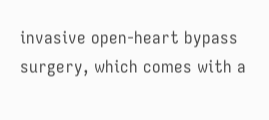invasive open-heart bypass surgery, which comes with a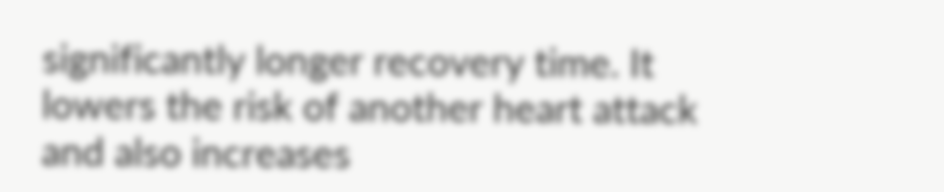significantly longer recovery time. It lowers the risk of another heart attack and also increases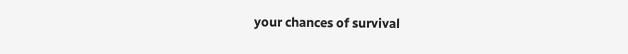your chances of survival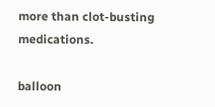more than clot-busting medications.

balloon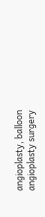angioplasty, balloon angioplasty surgery